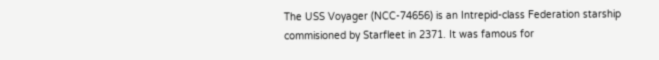The USS Voyager (NCC-74656) is an Intrepid-class Federation starship commisioned by Starfleet in 2371. It was famous for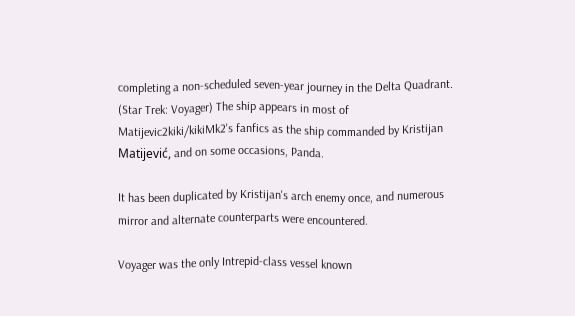completing a non-scheduled seven-year journey in the Delta Quadrant. (Star Trek: Voyager) The ship appears in most of Matijevic2kiki/kikiMk2's fanfics as the ship commanded by Kristijan Matijević, and on some occasions, Panda.

It has been duplicated by Kristijan's arch enemy once, and numerous mirror and alternate counterparts were encountered.

Voyager was the only Intrepid-class vessel known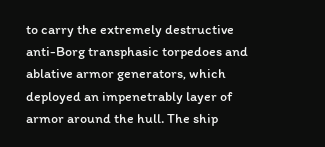to carry the extremely destructive anti-Borg transphasic torpedoes and ablative armor generators, which deployed an impenetrably layer of armor around the hull. The ship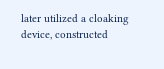later utilized a cloaking device, constructed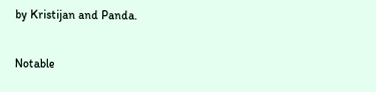by Kristijan and Panda.

Notable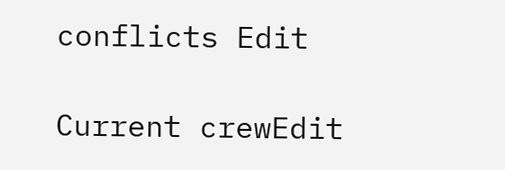conflicts Edit

Current crewEdit